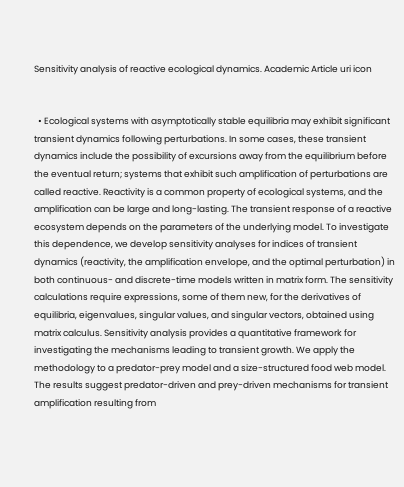Sensitivity analysis of reactive ecological dynamics. Academic Article uri icon


  • Ecological systems with asymptotically stable equilibria may exhibit significant transient dynamics following perturbations. In some cases, these transient dynamics include the possibility of excursions away from the equilibrium before the eventual return; systems that exhibit such amplification of perturbations are called reactive. Reactivity is a common property of ecological systems, and the amplification can be large and long-lasting. The transient response of a reactive ecosystem depends on the parameters of the underlying model. To investigate this dependence, we develop sensitivity analyses for indices of transient dynamics (reactivity, the amplification envelope, and the optimal perturbation) in both continuous- and discrete-time models written in matrix form. The sensitivity calculations require expressions, some of them new, for the derivatives of equilibria, eigenvalues, singular values, and singular vectors, obtained using matrix calculus. Sensitivity analysis provides a quantitative framework for investigating the mechanisms leading to transient growth. We apply the methodology to a predator-prey model and a size-structured food web model. The results suggest predator-driven and prey-driven mechanisms for transient amplification resulting from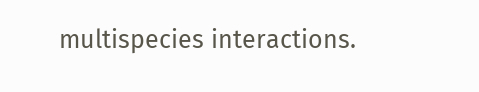multispecies interactions.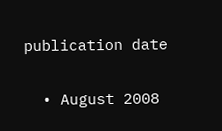publication date

  • August 2008